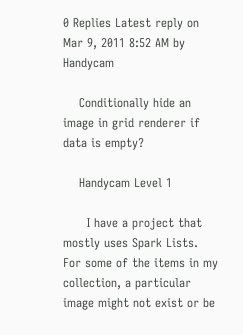0 Replies Latest reply on Mar 9, 2011 8:52 AM by Handycam

    Conditionally hide an image in grid renderer if data is empty?

    Handycam Level 1

      I have a project that mostly uses Spark Lists.  For some of the items in my collection, a particular image might not exist or be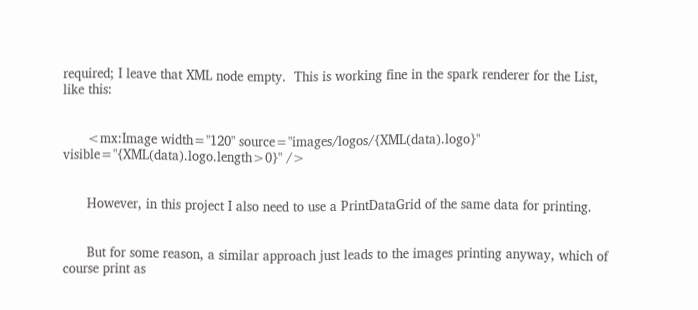required; I leave that XML node empty.  This is working fine in the spark renderer for the List, like this:


      <mx:Image width="120" source="images/logos/{XML(data).logo}" visible="{XML(data).logo.length>0}" />


      However, in this project I also need to use a PrintDataGrid of the same data for printing.


      But for some reason, a similar approach just leads to the images printing anyway, which of course print as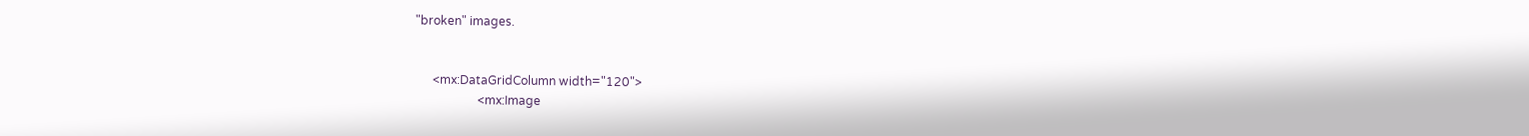"broken" images.


      <mx:DataGridColumn width="120">
                     <mx:Image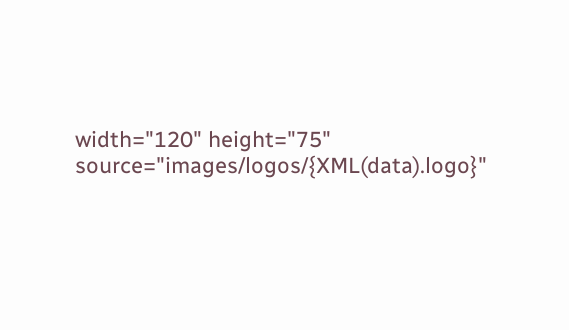width="120" height="75"  source="images/logos/{XML(data).logo}"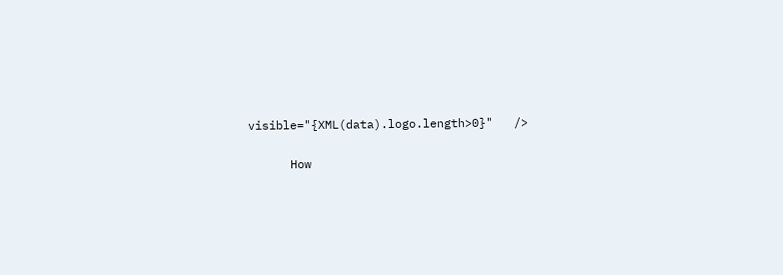visible="{XML(data).logo.length>0}"   />


      How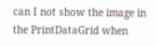can I not show the image in the PrintDataGrid when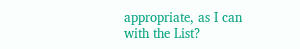appropriate, as I can with the List?